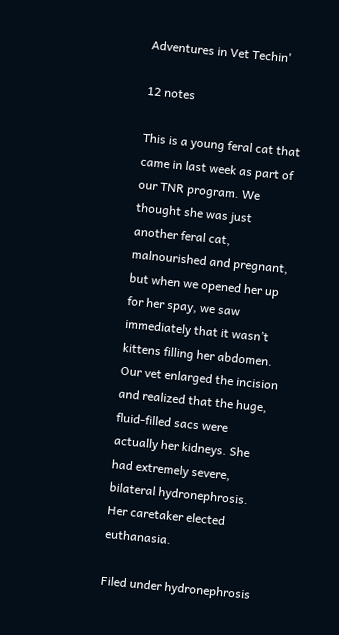Adventures in Vet Techin'

12 notes

This is a young feral cat that came in last week as part of our TNR program. We thought she was just another feral cat, malnourished and pregnant, but when we opened her up for her spay, we saw immediately that it wasn’t kittens filling her abdomen. Our vet enlarged the incision and realized that the huge, fluid-filled sacs were actually her kidneys. She had extremely severe, bilateral hydronephrosis. Her caretaker elected euthanasia.

Filed under hydronephrosis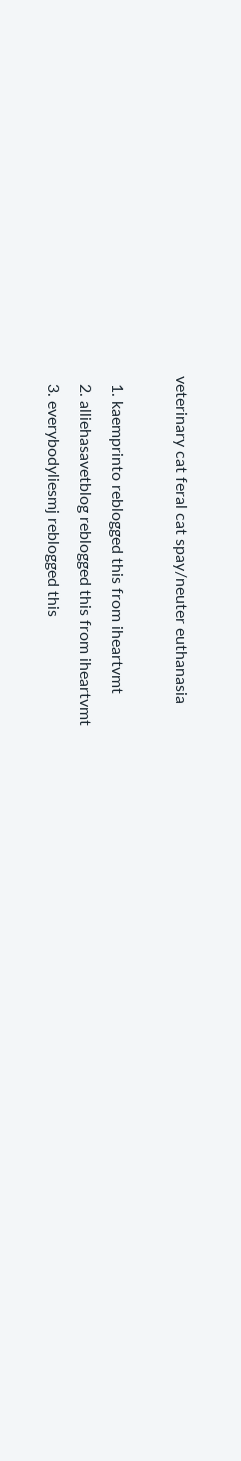veterinary cat feral cat spay/neuter euthanasia

  1. kaemprinto reblogged this from iheartvmt
  2. alliehasavetblog reblogged this from iheartvmt
  3. everybodyliesmj reblogged this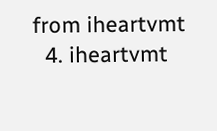from iheartvmt
  4. iheartvmt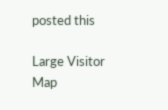posted this

Large Visitor Map